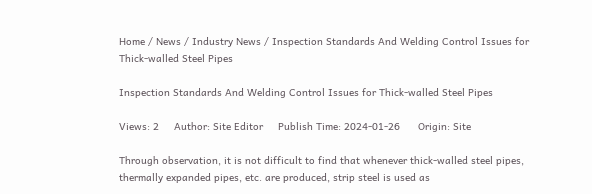Home / News / Industry News / Inspection Standards And Welding Control Issues for Thick-walled Steel Pipes

Inspection Standards And Welding Control Issues for Thick-walled Steel Pipes

Views: 2     Author: Site Editor     Publish Time: 2024-01-26      Origin: Site

Through observation, it is not difficult to find that whenever thick-walled steel pipes, thermally expanded pipes, etc. are produced, strip steel is used as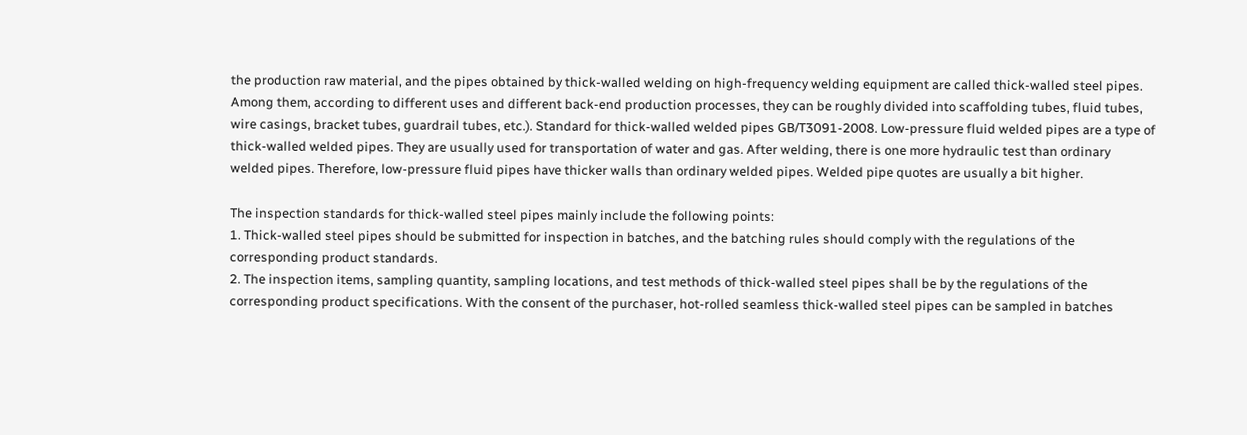the production raw material, and the pipes obtained by thick-walled welding on high-frequency welding equipment are called thick-walled steel pipes. Among them, according to different uses and different back-end production processes, they can be roughly divided into scaffolding tubes, fluid tubes, wire casings, bracket tubes, guardrail tubes, etc.). Standard for thick-walled welded pipes GB/T3091-2008. Low-pressure fluid welded pipes are a type of thick-walled welded pipes. They are usually used for transportation of water and gas. After welding, there is one more hydraulic test than ordinary welded pipes. Therefore, low-pressure fluid pipes have thicker walls than ordinary welded pipes. Welded pipe quotes are usually a bit higher.

The inspection standards for thick-walled steel pipes mainly include the following points:
1. Thick-walled steel pipes should be submitted for inspection in batches, and the batching rules should comply with the regulations of the corresponding product standards.
2. The inspection items, sampling quantity, sampling locations, and test methods of thick-walled steel pipes shall be by the regulations of the corresponding product specifications. With the consent of the purchaser, hot-rolled seamless thick-walled steel pipes can be sampled in batches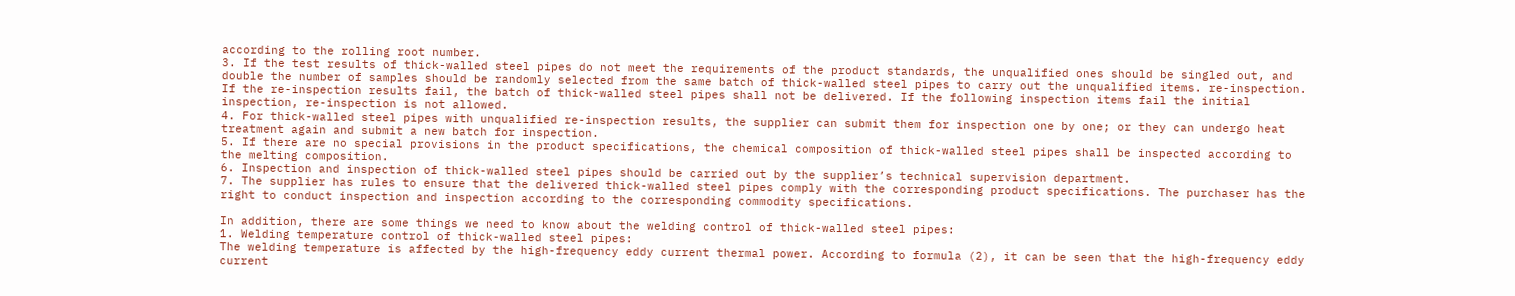according to the rolling root number.
3. If the test results of thick-walled steel pipes do not meet the requirements of the product standards, the unqualified ones should be singled out, and double the number of samples should be randomly selected from the same batch of thick-walled steel pipes to carry out the unqualified items. re-inspection. If the re-inspection results fail, the batch of thick-walled steel pipes shall not be delivered. If the following inspection items fail the initial inspection, re-inspection is not allowed.
4. For thick-walled steel pipes with unqualified re-inspection results, the supplier can submit them for inspection one by one; or they can undergo heat treatment again and submit a new batch for inspection.
5. If there are no special provisions in the product specifications, the chemical composition of thick-walled steel pipes shall be inspected according to the melting composition.
6. Inspection and inspection of thick-walled steel pipes should be carried out by the supplier’s technical supervision department.
7. The supplier has rules to ensure that the delivered thick-walled steel pipes comply with the corresponding product specifications. The purchaser has the right to conduct inspection and inspection according to the corresponding commodity specifications.

In addition, there are some things we need to know about the welding control of thick-walled steel pipes:
1. Welding temperature control of thick-walled steel pipes:
The welding temperature is affected by the high-frequency eddy current thermal power. According to formula (2), it can be seen that the high-frequency eddy current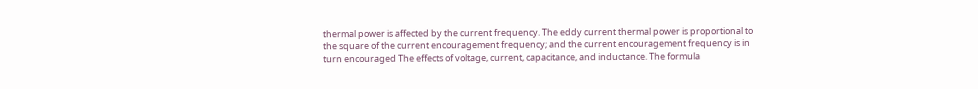thermal power is affected by the current frequency. The eddy current thermal power is proportional to the square of the current encouragement frequency; and the current encouragement frequency is in turn encouraged The effects of voltage, current, capacitance, and inductance. The formula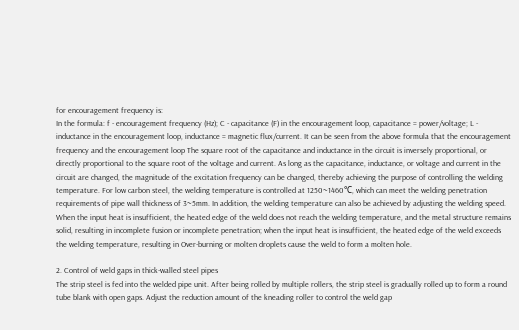for encouragement frequency is:
In the formula: f - encouragement frequency (Hz); C - capacitance (F) in the encouragement loop, capacitance = power/voltage; L - inductance in the encouragement loop, inductance = magnetic flux/current. It can be seen from the above formula that the encouragement frequency and the encouragement loop The square root of the capacitance and inductance in the circuit is inversely proportional, or directly proportional to the square root of the voltage and current. As long as the capacitance, inductance, or voltage and current in the circuit are changed, the magnitude of the excitation frequency can be changed, thereby achieving the purpose of controlling the welding temperature. For low carbon steel, the welding temperature is controlled at 1250~1460℃, which can meet the welding penetration requirements of pipe wall thickness of 3~5mm. In addition, the welding temperature can also be achieved by adjusting the welding speed.
When the input heat is insufficient, the heated edge of the weld does not reach the welding temperature, and the metal structure remains solid, resulting in incomplete fusion or incomplete penetration; when the input heat is insufficient, the heated edge of the weld exceeds the welding temperature, resulting in Over-burning or molten droplets cause the weld to form a molten hole.

2. Control of weld gaps in thick-walled steel pipes
The strip steel is fed into the welded pipe unit. After being rolled by multiple rollers, the strip steel is gradually rolled up to form a round tube blank with open gaps. Adjust the reduction amount of the kneading roller to control the weld gap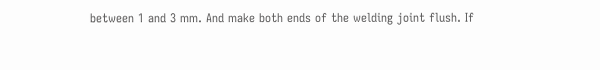between 1 and 3 mm. And make both ends of the welding joint flush. If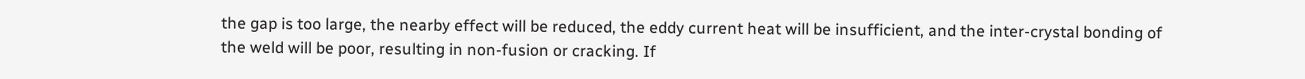the gap is too large, the nearby effect will be reduced, the eddy current heat will be insufficient, and the inter-crystal bonding of the weld will be poor, resulting in non-fusion or cracking. If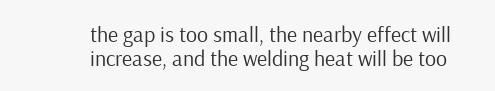the gap is too small, the nearby effect will increase, and the welding heat will be too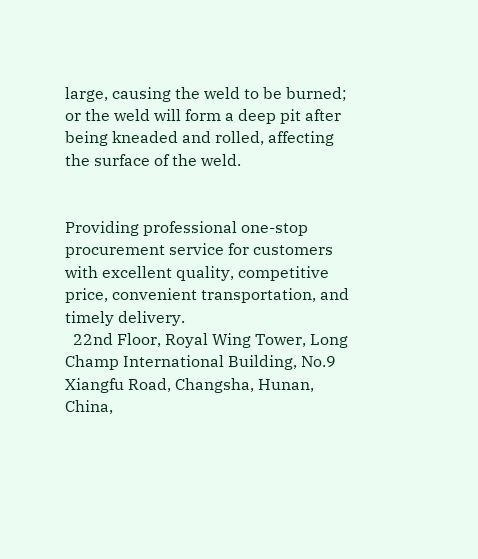large, causing the weld to be burned; or the weld will form a deep pit after being kneaded and rolled, affecting the surface of the weld.


Providing professional one-stop procurement service for customers with excellent quality, competitive price, convenient transportation, and timely delivery.
  22nd Floor, Royal Wing Tower, Long Champ International Building, No.9 Xiangfu Road, Changsha, Hunan, China,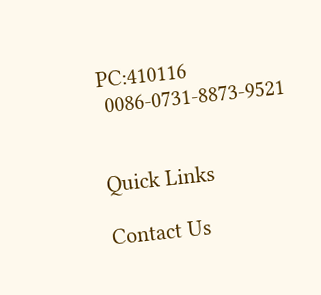PC:410116
 0086-0731-8873-9521


Quick Links

Contact Us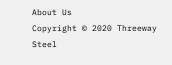About Us
Copyright © 2020 Threeway Steel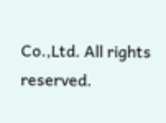Co.,Ltd. All rights reserved.